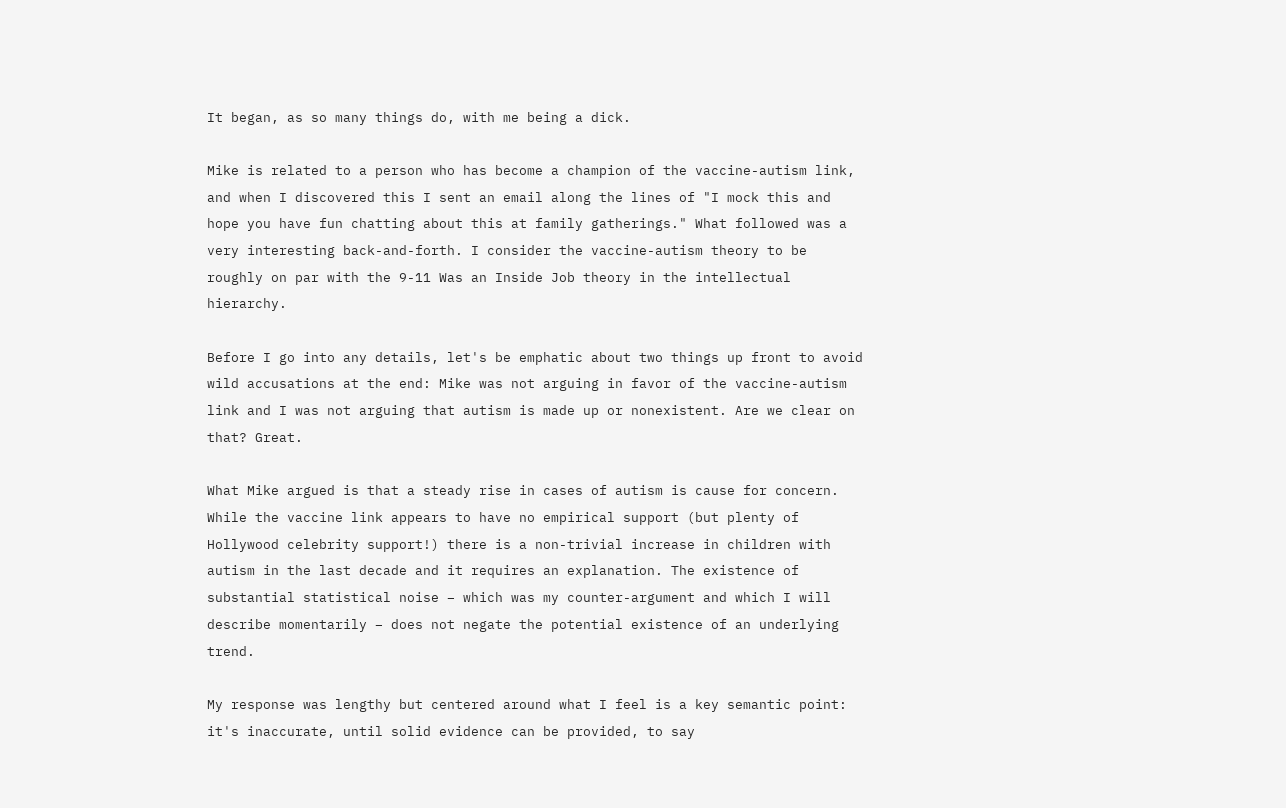It began, as so many things do, with me being a dick.

Mike is related to a person who has become a champion of the vaccine-autism link, and when I discovered this I sent an email along the lines of "I mock this and hope you have fun chatting about this at family gatherings." What followed was a very interesting back-and-forth. I consider the vaccine-autism theory to be roughly on par with the 9-11 Was an Inside Job theory in the intellectual hierarchy.

Before I go into any details, let's be emphatic about two things up front to avoid wild accusations at the end: Mike was not arguing in favor of the vaccine-autism link and I was not arguing that autism is made up or nonexistent. Are we clear on that? Great.

What Mike argued is that a steady rise in cases of autism is cause for concern. While the vaccine link appears to have no empirical support (but plenty of Hollywood celebrity support!) there is a non-trivial increase in children with autism in the last decade and it requires an explanation. The existence of substantial statistical noise – which was my counter-argument and which I will describe momentarily – does not negate the potential existence of an underlying trend.

My response was lengthy but centered around what I feel is a key semantic point: it's inaccurate, until solid evidence can be provided, to say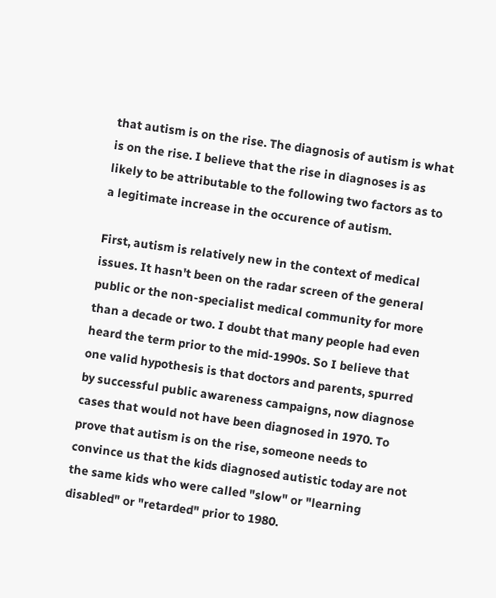that autism is on the rise. The diagnosis of autism is what is on the rise. I believe that the rise in diagnoses is as likely to be attributable to the following two factors as to a legitimate increase in the occurence of autism.

First, autism is relatively new in the context of medical issues. It hasn't been on the radar screen of the general public or the non-specialist medical community for more than a decade or two. I doubt that many people had even heard the term prior to the mid-1990s. So I believe that one valid hypothesis is that doctors and parents, spurred by successful public awareness campaigns, now diagnose cases that would not have been diagnosed in 1970. To prove that autism is on the rise, someone needs to convince us that the kids diagnosed autistic today are not the same kids who were called "slow" or "learning disabled" or "retarded" prior to 1980.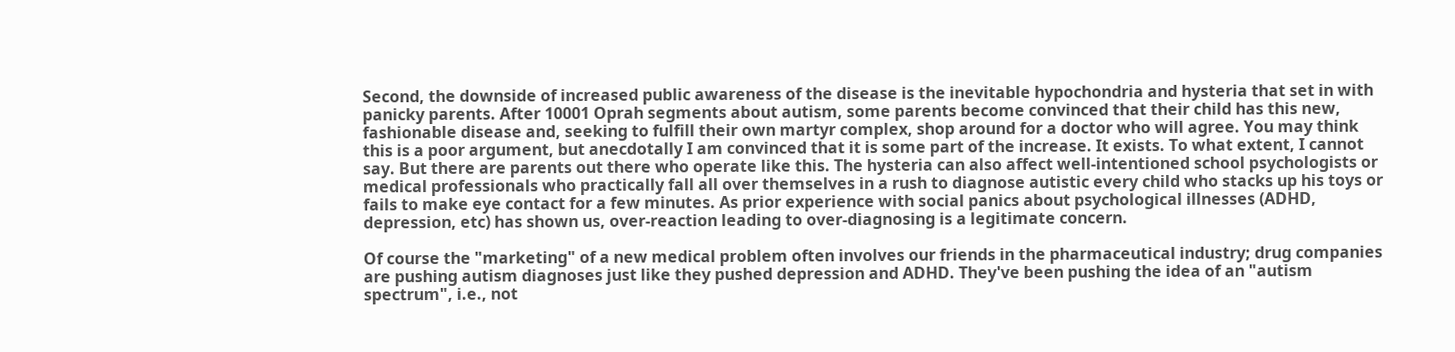Second, the downside of increased public awareness of the disease is the inevitable hypochondria and hysteria that set in with panicky parents. After 10001 Oprah segments about autism, some parents become convinced that their child has this new, fashionable disease and, seeking to fulfill their own martyr complex, shop around for a doctor who will agree. You may think this is a poor argument, but anecdotally I am convinced that it is some part of the increase. It exists. To what extent, I cannot say. But there are parents out there who operate like this. The hysteria can also affect well-intentioned school psychologists or medical professionals who practically fall all over themselves in a rush to diagnose autistic every child who stacks up his toys or fails to make eye contact for a few minutes. As prior experience with social panics about psychological illnesses (ADHD, depression, etc) has shown us, over-reaction leading to over-diagnosing is a legitimate concern.

Of course the "marketing" of a new medical problem often involves our friends in the pharmaceutical industry; drug companies are pushing autism diagnoses just like they pushed depression and ADHD. They've been pushing the idea of an "autism spectrum", i.e., not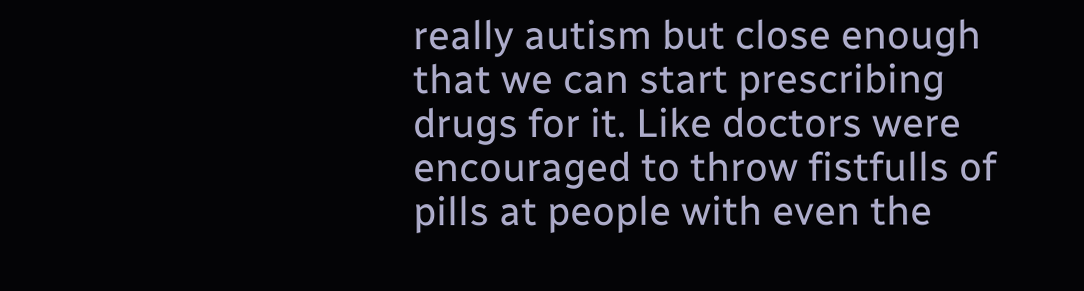really autism but close enough that we can start prescribing drugs for it. Like doctors were encouraged to throw fistfulls of pills at people with even the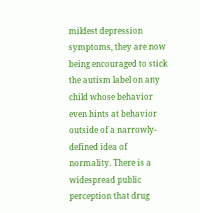mildest depression symptoms, they are now being encouraged to stick the autism label on any child whose behavior even hints at behavior outside of a narrowly-defined idea of normality. There is a widespread public perception that drug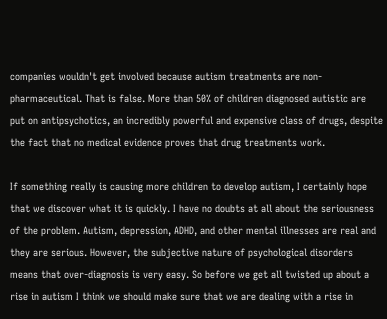companies wouldn't get involved because autism treatments are non-pharmaceutical. That is false. More than 50% of children diagnosed autistic are put on antipsychotics, an incredibly powerful and expensive class of drugs, despite the fact that no medical evidence proves that drug treatments work.

If something really is causing more children to develop autism, I certainly hope that we discover what it is quickly. I have no doubts at all about the seriousness of the problem. Autism, depression, ADHD, and other mental illnesses are real and they are serious. However, the subjective nature of psychological disorders means that over-diagnosis is very easy. So before we get all twisted up about a rise in autism I think we should make sure that we are dealing with a rise in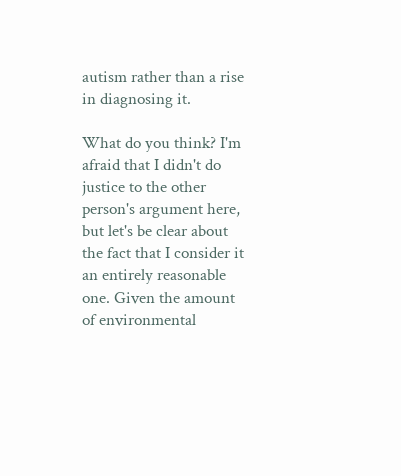autism rather than a rise in diagnosing it.

What do you think? I'm afraid that I didn't do justice to the other person's argument here, but let's be clear about the fact that I consider it an entirely reasonable one. Given the amount of environmental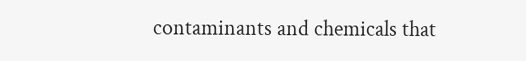contaminants and chemicals that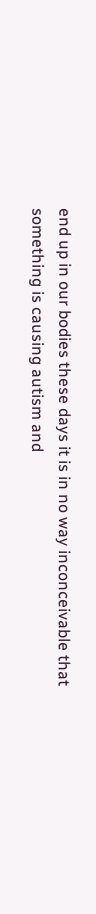end up in our bodies these days it is in no way inconceivable that something is causing autism and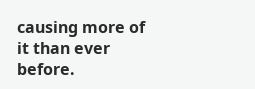causing more of it than ever before.